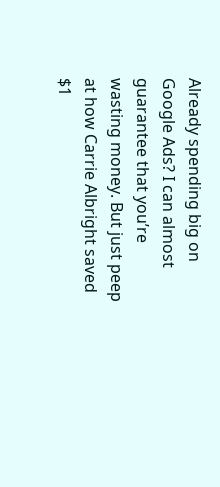Already spending big on Google Ads? I can almost guarantee that you’re wasting money. But just peep at how Carrie Albright saved $1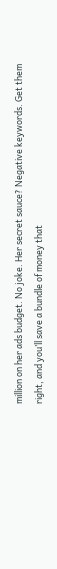million on her ads budget. No joke. Her secret sauce? Negative keywords. Get them right, and you’ll save a bundle of money that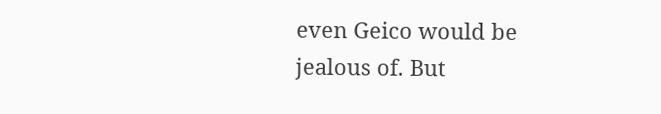even Geico would be jealous of. But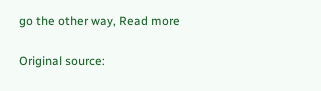go the other way, Read more

Original source: